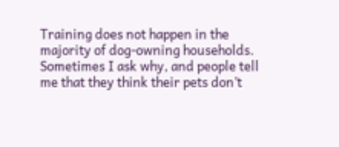Training does not happen in the majority of dog-owning households. Sometimes I ask why, and people tell me that they think their pets don’t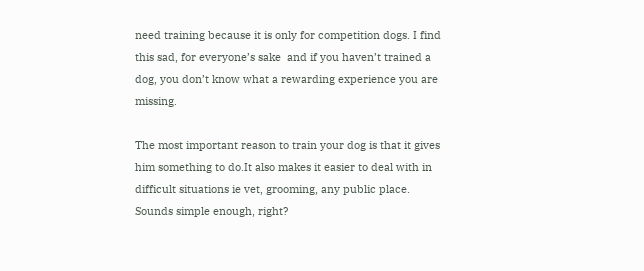need training because it is only for competition dogs. I find this sad, for everyone’s sake  and if you haven’t trained a dog, you don’t know what a rewarding experience you are missing.

The most important reason to train your dog is that it gives him something to do.It also makes it easier to deal with in difficult situations ie vet, grooming, any public place. Sounds simple enough, right?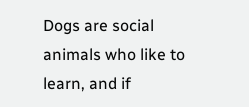Dogs are social animals who like to learn, and if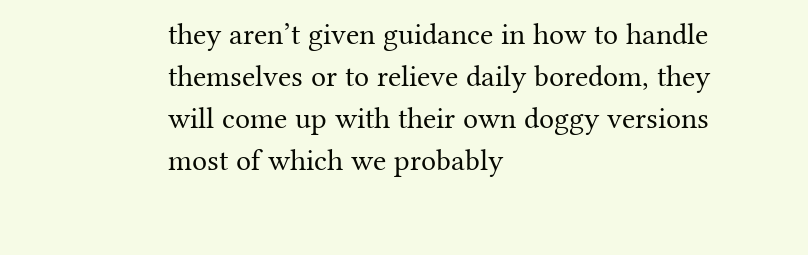they aren’t given guidance in how to handle themselves or to relieve daily boredom, they will come up with their own doggy versions  most of which we probably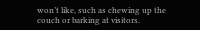won’t like, such as chewing up the couch or barking at visitors.